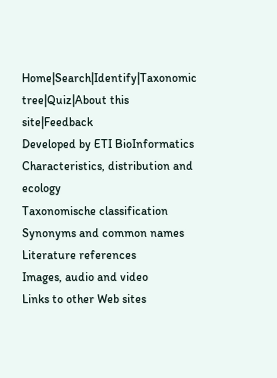Home|Search|Identify|Taxonomic tree|Quiz|About this site|Feedback
Developed by ETI BioInformatics
Characteristics, distribution and ecology
Taxonomische classification
Synonyms and common names
Literature references
Images, audio and video
Links to other Web sites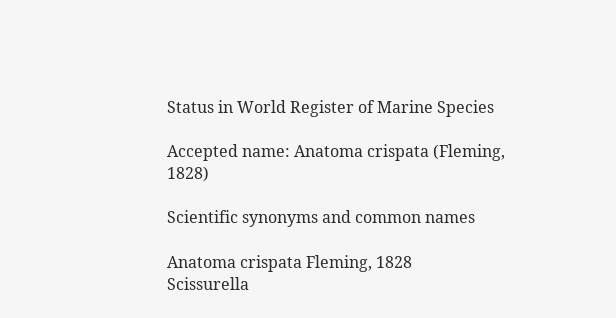Status in World Register of Marine Species

Accepted name: Anatoma crispata (Fleming, 1828)

Scientific synonyms and common names

Anatoma crispata Fleming, 1828
Scissurella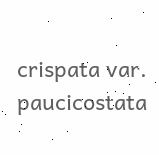crispata var. paucicostata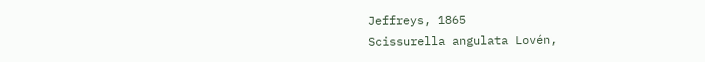Jeffreys, 1865
Scissurella angulata Lovén,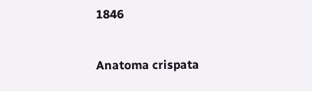1846

Anatoma crispata